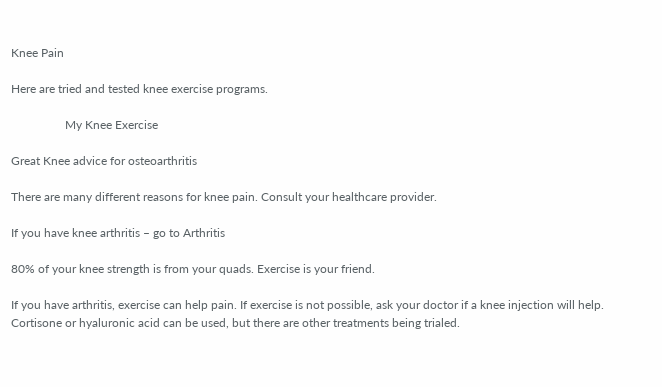Knee Pain

Here are tried and tested knee exercise programs.

                  My Knee Exercise

Great Knee advice for osteoarthritis

There are many different reasons for knee pain. Consult your healthcare provider.

If you have knee arthritis – go to Arthritis

80% of your knee strength is from your quads. Exercise is your friend.

If you have arthritis, exercise can help pain. If exercise is not possible, ask your doctor if a knee injection will help. Cortisone or hyaluronic acid can be used, but there are other treatments being trialed.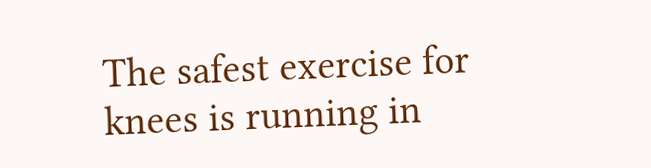The safest exercise for knees is running in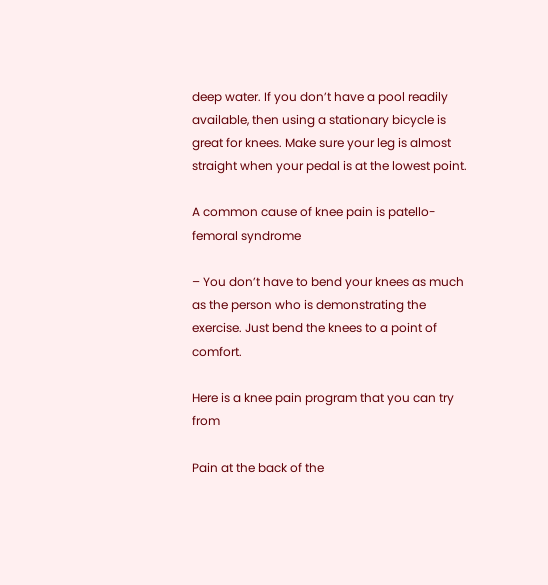deep water. If you don’t have a pool readily available, then using a stationary bicycle is great for knees. Make sure your leg is almost straight when your pedal is at the lowest point.

A common cause of knee pain is patello-femoral syndrome

– You don’t have to bend your knees as much as the person who is demonstrating the exercise. Just bend the knees to a point of comfort.

Here is a knee pain program that you can try from

Pain at the back of the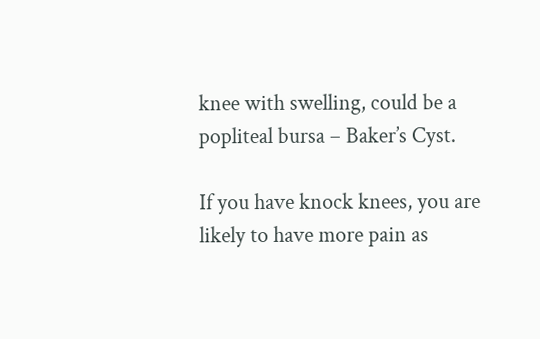knee with swelling, could be a popliteal bursa – Baker’s Cyst.

If you have knock knees, you are likely to have more pain as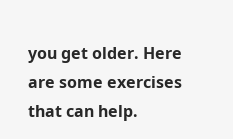you get older. Here are some exercises that can help.